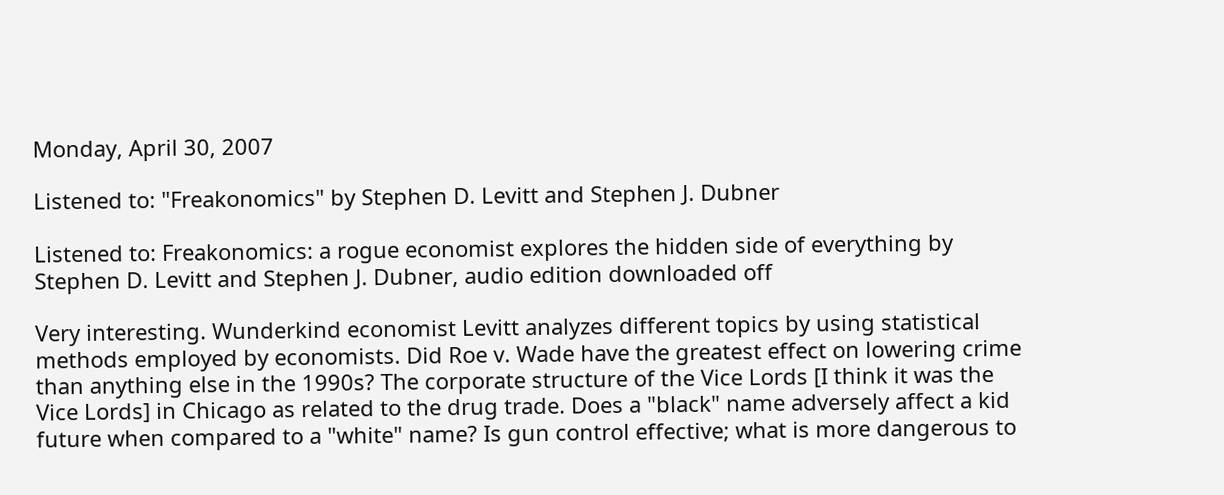Monday, April 30, 2007

Listened to: "Freakonomics" by Stephen D. Levitt and Stephen J. Dubner

Listened to: Freakonomics: a rogue economist explores the hidden side of everything by Stephen D. Levitt and Stephen J. Dubner, audio edition downloaded off

Very interesting. Wunderkind economist Levitt analyzes different topics by using statistical methods employed by economists. Did Roe v. Wade have the greatest effect on lowering crime than anything else in the 1990s? The corporate structure of the Vice Lords [I think it was the Vice Lords] in Chicago as related to the drug trade. Does a "black" name adversely affect a kid future when compared to a "white" name? Is gun control effective; what is more dangerous to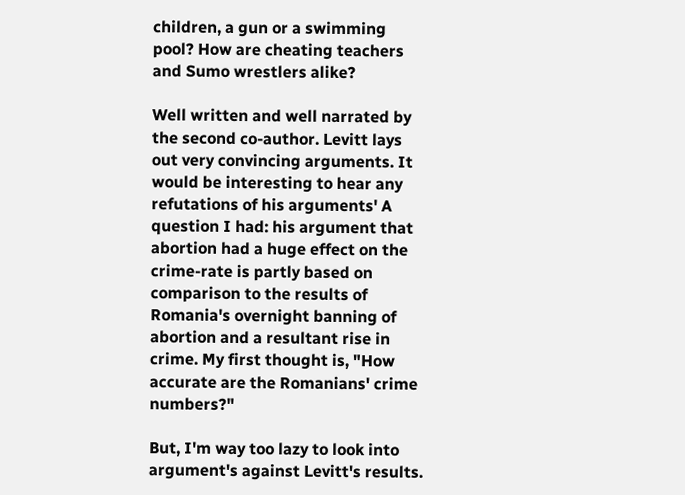children, a gun or a swimming pool? How are cheating teachers and Sumo wrestlers alike?

Well written and well narrated by the second co-author. Levitt lays out very convincing arguments. It would be interesting to hear any refutations of his arguments' A question I had: his argument that abortion had a huge effect on the crime-rate is partly based on comparison to the results of Romania's overnight banning of abortion and a resultant rise in crime. My first thought is, "How accurate are the Romanians' crime numbers?"

But, I'm way too lazy to look into argument's against Levitt's results.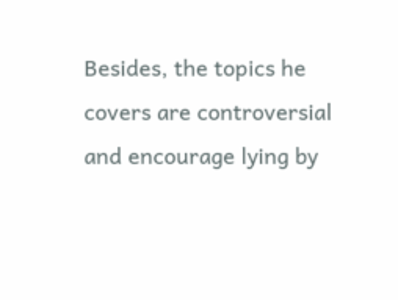Besides, the topics he covers are controversial and encourage lying by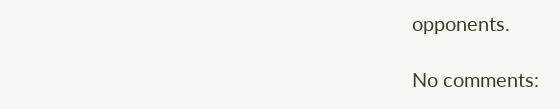opponents.

No comments: